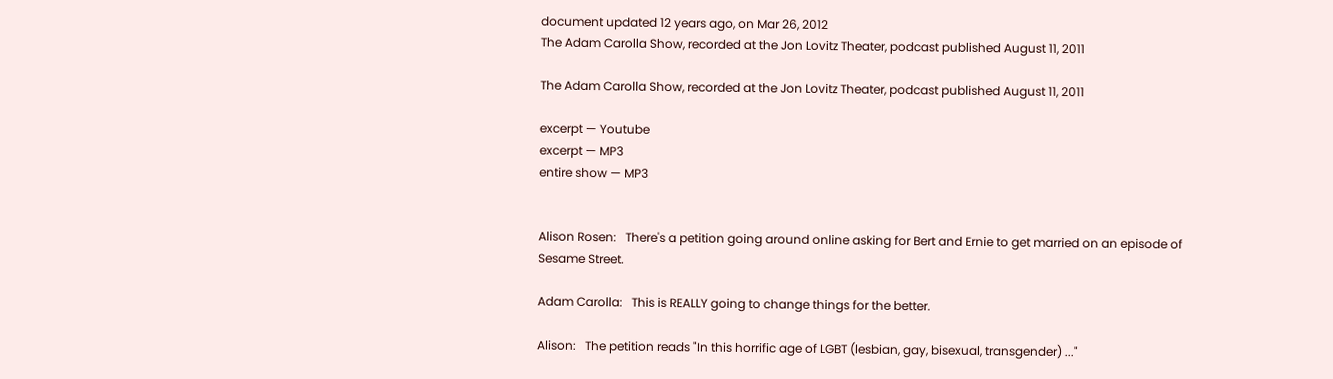document updated 12 years ago, on Mar 26, 2012
The Adam Carolla Show, recorded at the Jon Lovitz Theater, podcast published August 11, 2011

The Adam Carolla Show, recorded at the Jon Lovitz Theater, podcast published August 11, 2011

excerpt — Youtube
excerpt — MP3
entire show — MP3


Alison Rosen:   There's a petition going around online asking for Bert and Ernie to get married on an episode of Sesame Street.

Adam Carolla:   This is REALLY going to change things for the better.

Alison:   The petition reads "In this horrific age of LGBT (lesbian, gay, bisexual, transgender) ..."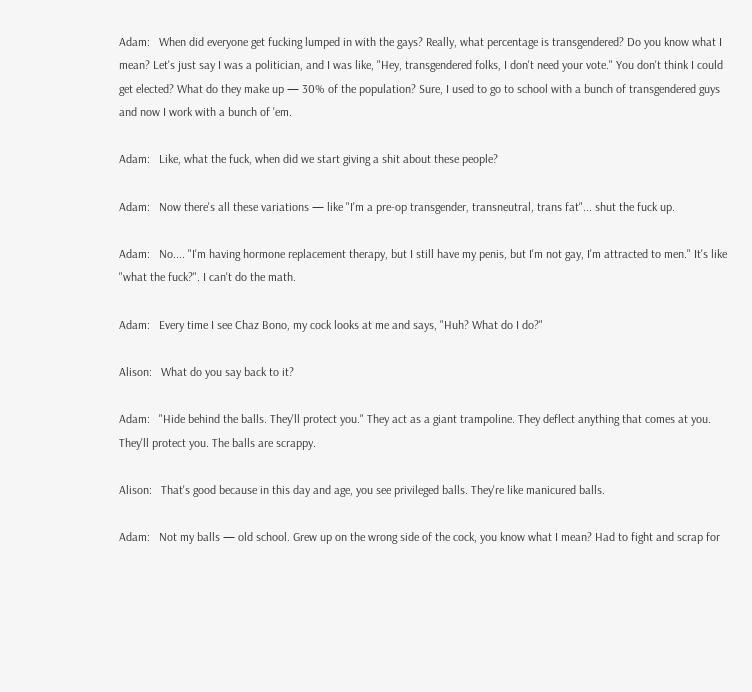Adam:   When did everyone get fucking lumped in with the gays? Really, what percentage is transgendered? Do you know what I mean? Let's just say I was a politician, and I was like, "Hey, transgendered folks, I don't need your vote." You don't think I could get elected? What do they make up — 30% of the population? Sure, I used to go to school with a bunch of transgendered guys and now I work with a bunch of 'em.

Adam:   Like, what the fuck, when did we start giving a shit about these people?

Adam:   Now there's all these variations — like "I'm a pre-op transgender, transneutral, trans fat"... shut the fuck up.

Adam:   No.... "I'm having hormone replacement therapy, but I still have my penis, but I'm not gay, I'm attracted to men." It's like "what the fuck?". I can't do the math.

Adam:   Every time I see Chaz Bono, my cock looks at me and says, "Huh? What do I do?"

Alison:   What do you say back to it?

Adam:   "Hide behind the balls. They'll protect you." They act as a giant trampoline. They deflect anything that comes at you. They'll protect you. The balls are scrappy.

Alison:   That's good because in this day and age, you see privileged balls. They're like manicured balls.

Adam:   Not my balls — old school. Grew up on the wrong side of the cock, you know what I mean? Had to fight and scrap for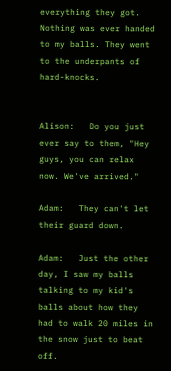everything they got. Nothing was ever handed to my balls. They went to the underpants of hard-knocks.


Alison:   Do you just ever say to them, "Hey guys, you can relax now. We've arrived."

Adam:   They can't let their guard down.

Adam:   Just the other day, I saw my balls talking to my kid's balls about how they had to walk 20 miles in the snow just to beat off.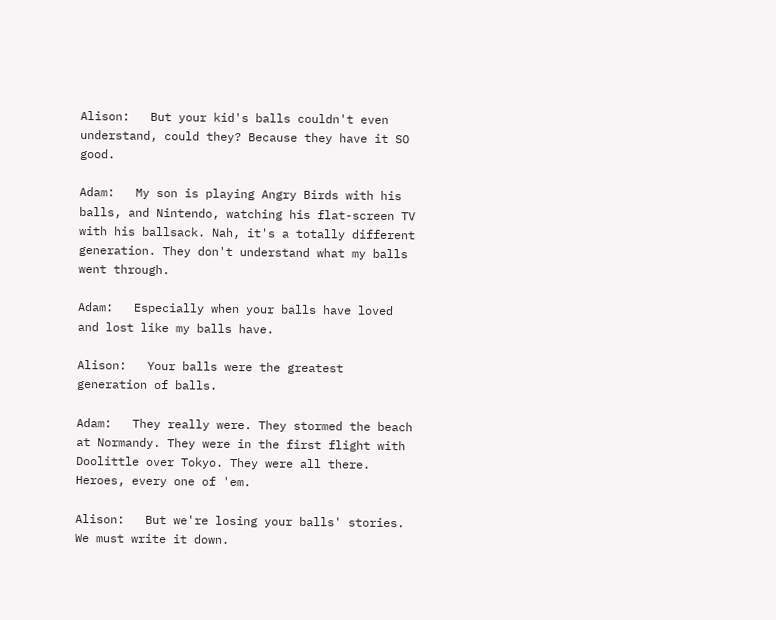Alison:   But your kid's balls couldn't even understand, could they? Because they have it SO good.

Adam:   My son is playing Angry Birds with his balls, and Nintendo, watching his flat-screen TV with his ballsack. Nah, it's a totally different generation. They don't understand what my balls went through.

Adam:   Especially when your balls have loved and lost like my balls have.

Alison:   Your balls were the greatest generation of balls.

Adam:   They really were. They stormed the beach at Normandy. They were in the first flight with Doolittle over Tokyo. They were all there. Heroes, every one of 'em.

Alison:   But we're losing your balls' stories. We must write it down.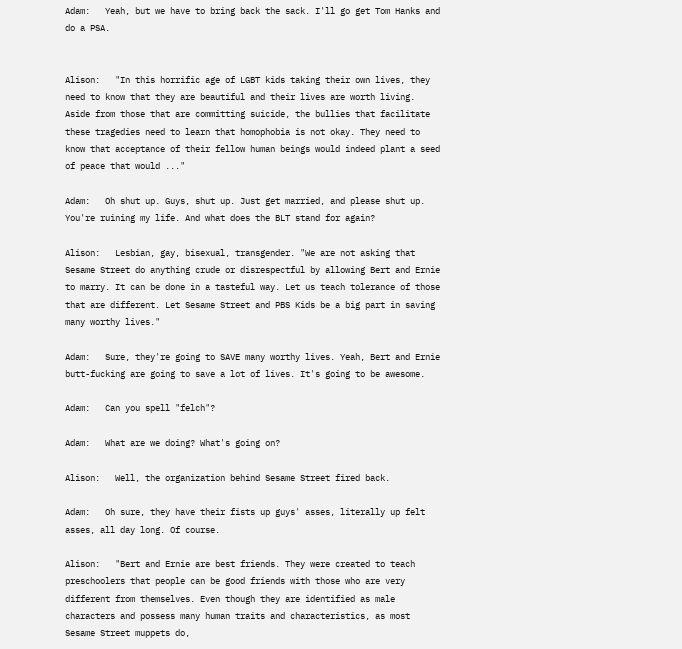Adam:   Yeah, but we have to bring back the sack. I'll go get Tom Hanks and do a PSA.


Alison:   "In this horrific age of LGBT kids taking their own lives, they need to know that they are beautiful and their lives are worth living. Aside from those that are committing suicide, the bullies that facilitate these tragedies need to learn that homophobia is not okay. They need to know that acceptance of their fellow human beings would indeed plant a seed of peace that would ..."

Adam:   Oh shut up. Guys, shut up. Just get married, and please shut up. You're ruining my life. And what does the BLT stand for again?

Alison:   Lesbian, gay, bisexual, transgender. "We are not asking that Sesame Street do anything crude or disrespectful by allowing Bert and Ernie to marry. It can be done in a tasteful way. Let us teach tolerance of those that are different. Let Sesame Street and PBS Kids be a big part in saving many worthy lives."

Adam:   Sure, they're going to SAVE many worthy lives. Yeah, Bert and Ernie butt-fucking are going to save a lot of lives. It's going to be awesome.

Adam:   Can you spell "felch"?

Adam:   What are we doing? What's going on?

Alison:   Well, the organization behind Sesame Street fired back.

Adam:   Oh sure, they have their fists up guys' asses, literally up felt asses, all day long. Of course.

Alison:   "Bert and Ernie are best friends. They were created to teach preschoolers that people can be good friends with those who are very different from themselves. Even though they are identified as male characters and possess many human traits and characteristics, as most Sesame Street muppets do,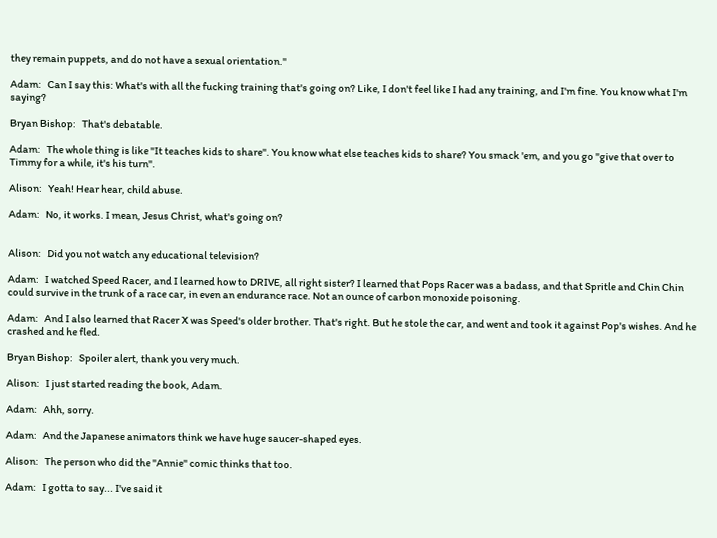they remain puppets, and do not have a sexual orientation."

Adam:   Can I say this: What's with all the fucking training that's going on? Like, I don't feel like I had any training, and I'm fine. You know what I'm saying?

Bryan Bishop:   That's debatable.

Adam:   The whole thing is like "It teaches kids to share". You know what else teaches kids to share? You smack 'em, and you go "give that over to Timmy for a while, it's his turn".

Alison:   Yeah! Hear hear, child abuse.

Adam:   No, it works. I mean, Jesus Christ, what's going on?


Alison:   Did you not watch any educational television?

Adam:   I watched Speed Racer, and I learned how to DRIVE, all right sister? I learned that Pops Racer was a badass, and that Spritle and Chin Chin could survive in the trunk of a race car, in even an endurance race. Not an ounce of carbon monoxide poisoning.

Adam:   And I also learned that Racer X was Speed's older brother. That's right. But he stole the car, and went and took it against Pop's wishes. And he crashed and he fled.

Bryan Bishop:   Spoiler alert, thank you very much.

Alison:   I just started reading the book, Adam.

Adam:   Ahh, sorry.

Adam:   And the Japanese animators think we have huge saucer-shaped eyes.

Alison:   The person who did the "Annie" comic thinks that too.

Adam:   I gotta to say... I've said it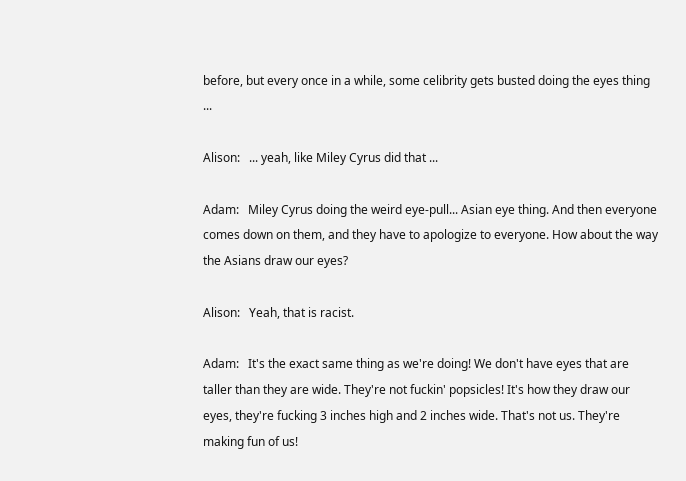before, but every once in a while, some celibrity gets busted doing the eyes thing ...

Alison:   ... yeah, like Miley Cyrus did that ...

Adam:   Miley Cyrus doing the weird eye-pull... Asian eye thing. And then everyone comes down on them, and they have to apologize to everyone. How about the way the Asians draw our eyes?

Alison:   Yeah, that is racist.

Adam:   It's the exact same thing as we're doing! We don't have eyes that are taller than they are wide. They're not fuckin' popsicles! It's how they draw our eyes, they're fucking 3 inches high and 2 inches wide. That's not us. They're making fun of us!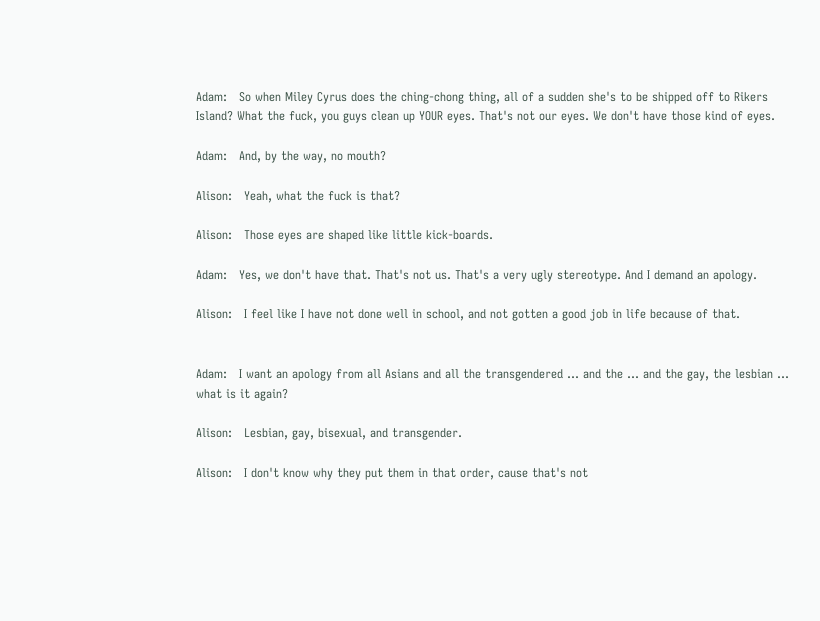Adam:   So when Miley Cyrus does the ching-chong thing, all of a sudden she's to be shipped off to Rikers Island? What the fuck, you guys clean up YOUR eyes. That's not our eyes. We don't have those kind of eyes.

Adam:   And, by the way, no mouth?

Alison:   Yeah, what the fuck is that?

Alison:   Those eyes are shaped like little kick-boards.

Adam:   Yes, we don't have that. That's not us. That's a very ugly stereotype. And I demand an apology.

Alison:   I feel like I have not done well in school, and not gotten a good job in life because of that.


Adam:   I want an apology from all Asians and all the transgendered ... and the ... and the gay, the lesbian ... what is it again?

Alison:   Lesbian, gay, bisexual, and transgender.

Alison:   I don't know why they put them in that order, cause that's not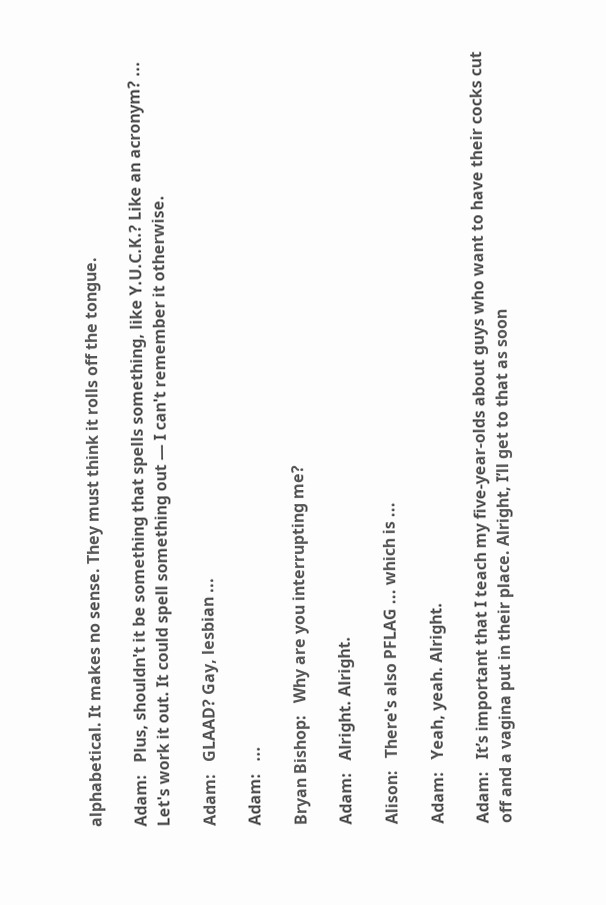alphabetical. It makes no sense. They must think it rolls off the tongue.

Adam:   Plus, shouldn't it be something that spells something, like Y.U.C.K.? Like an acronym? ... Let's work it out. It could spell something out — I can't remember it otherwise.

Adam:   GLAAD? Gay, lesbian ...

Adam:   ...

Bryan Bishop:   Why are you interrupting me?

Adam:   Alright. Alright.

Alison:   There's also PFLAG ... which is ...

Adam:   Yeah, yeah. Alright.

Adam:   It’s important that I teach my five-year-olds about guys who want to have their cocks cut off and a vagina put in their place. Alright, I’ll get to that as soon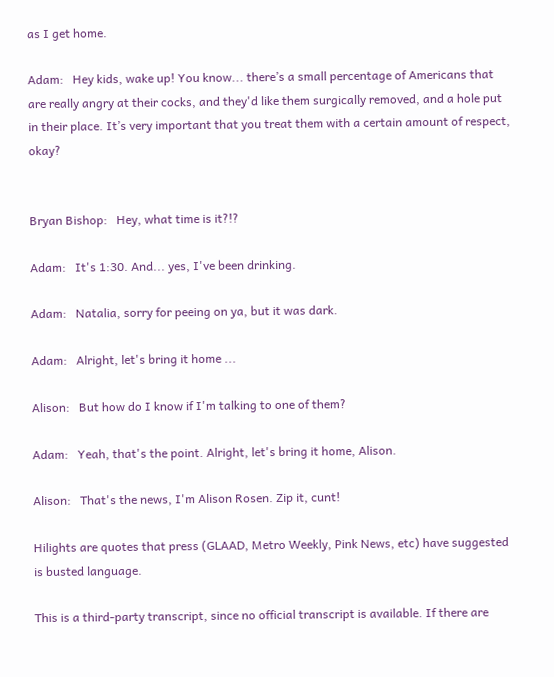as I get home.

Adam:   Hey kids, wake up! You know... there’s a small percentage of Americans that are really angry at their cocks, and they'd like them surgically removed, and a hole put in their place. It’s very important that you treat them with a certain amount of respect, okay?


Bryan Bishop:   Hey, what time is it?!?

Adam:   It's 1:30. And... yes, I've been drinking.

Adam:   Natalia, sorry for peeing on ya, but it was dark.

Adam:   Alright, let's bring it home ...

Alison:   But how do I know if I'm talking to one of them?

Adam:   Yeah, that's the point. Alright, let's bring it home, Alison.

Alison:   That's the news, I'm Alison Rosen. Zip it, cunt!

Hilights are quotes that press (GLAAD, Metro Weekly, Pink News, etc) have suggested is busted language.

This is a third-party transcript, since no official transcript is available. If there are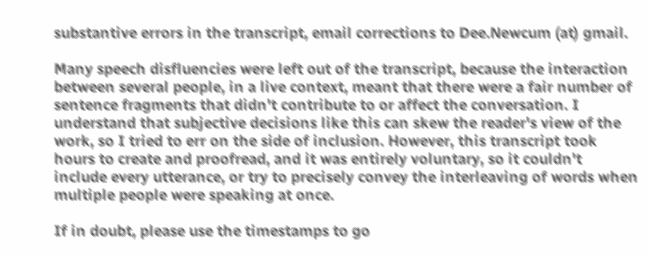substantive errors in the transcript, email corrections to Dee.Newcum (at) gmail.

Many speech disfluencies were left out of the transcript, because the interaction between several people, in a live context, meant that there were a fair number of sentence fragments that didn't contribute to or affect the conversation. I understand that subjective decisions like this can skew the reader's view of the work, so I tried to err on the side of inclusion. However, this transcript took hours to create and proofread, and it was entirely voluntary, so it couldn't include every utterance, or try to precisely convey the interleaving of words when multiple people were speaking at once.

If in doubt, please use the timestamps to go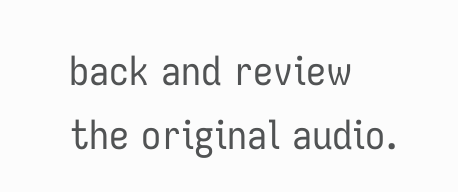back and review the original audio.